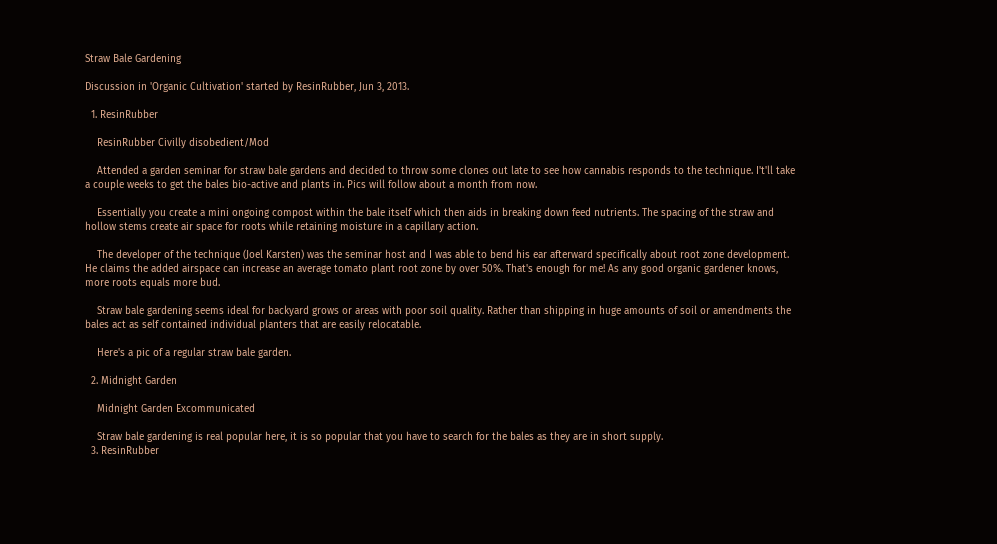Straw Bale Gardening

Discussion in 'Organic Cultivation' started by ResinRubber, Jun 3, 2013.

  1. ResinRubber

    ResinRubber Civilly disobedient/Mod

    Attended a garden seminar for straw bale gardens and decided to throw some clones out late to see how cannabis responds to the technique. I't'll take a couple weeks to get the bales bio-active and plants in. Pics will follow about a month from now.

    Essentially you create a mini ongoing compost within the bale itself which then aids in breaking down feed nutrients. The spacing of the straw and hollow stems create air space for roots while retaining moisture in a capillary action.

    The developer of the technique (Joel Karsten) was the seminar host and I was able to bend his ear afterward specifically about root zone development. He claims the added airspace can increase an average tomato plant root zone by over 50%. That's enough for me! As any good organic gardener knows, more roots equals more bud.

    Straw bale gardening seems ideal for backyard grows or areas with poor soil quality. Rather than shipping in huge amounts of soil or amendments the bales act as self contained individual planters that are easily relocatable.

    Here's a pic of a regular straw bale garden.

  2. Midnight Garden

    Midnight Garden Excommunicated

    Straw bale gardening is real popular here, it is so popular that you have to search for the bales as they are in short supply.
  3. ResinRubber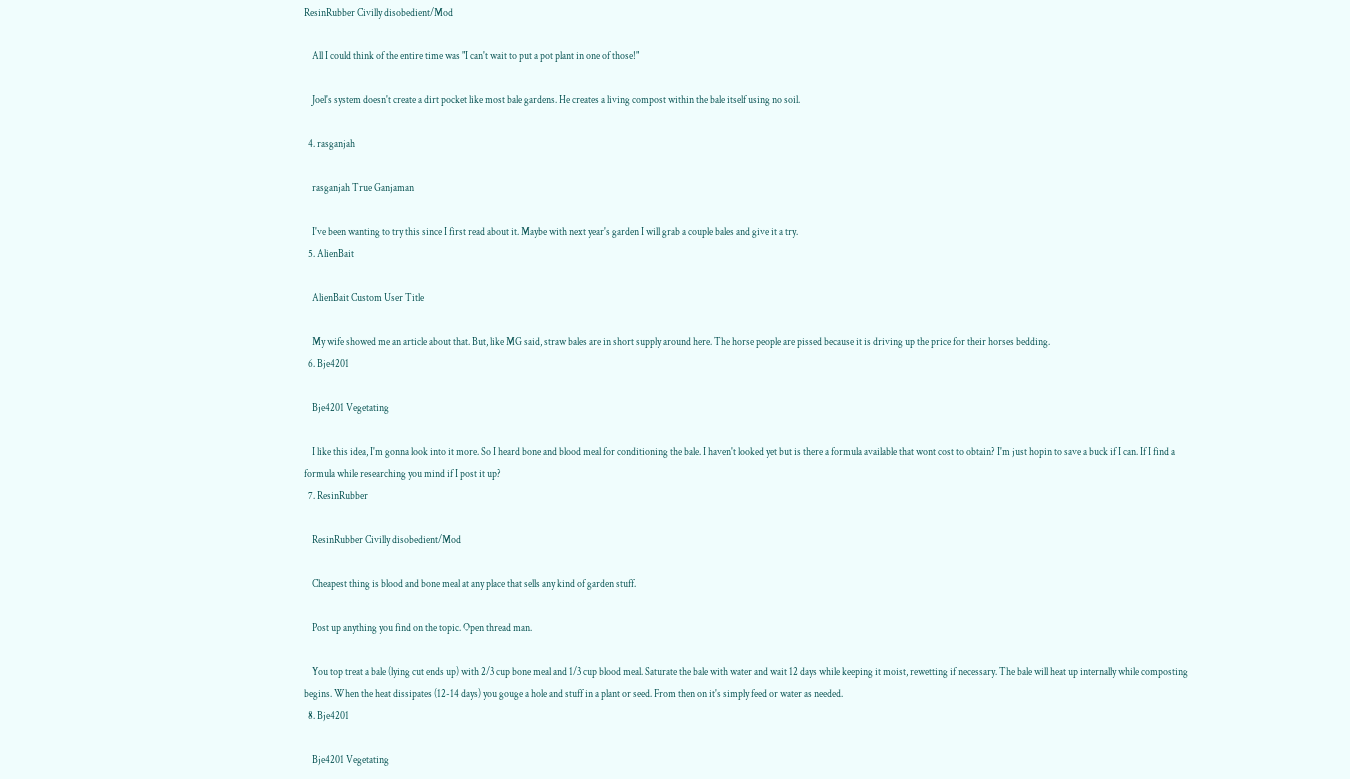ResinRubber Civilly disobedient/Mod

    All I could think of the entire time was "I can't wait to put a pot plant in one of those!"

    Joel's system doesn't create a dirt pocket like most bale gardens. He creates a living compost within the bale itself using no soil.

  4. rasganjah

    rasganjah True Ganjaman

    I've been wanting to try this since I first read about it. Maybe with next year's garden I will grab a couple bales and give it a try.
  5. AlienBait

    AlienBait Custom User Title

    My wife showed me an article about that. But, like MG said, straw bales are in short supply around here. The horse people are pissed because it is driving up the price for their horses bedding.
  6. Bje4201

    Bje4201 Vegetating

    I like this idea, I'm gonna look into it more. So I heard bone and blood meal for conditioning the bale. I haven't looked yet but is there a formula available that wont cost to obtain? I'm just hopin to save a buck if I can. If I find a formula while researching you mind if I post it up?
  7. ResinRubber

    ResinRubber Civilly disobedient/Mod

    Cheapest thing is blood and bone meal at any place that sells any kind of garden stuff.

    Post up anything you find on the topic. Open thread man.

    You top treat a bale (lying cut ends up) with 2/3 cup bone meal and 1/3 cup blood meal. Saturate the bale with water and wait 12 days while keeping it moist, rewetting if necessary. The bale will heat up internally while composting begins. When the heat dissipates (12-14 days) you gouge a hole and stuff in a plant or seed. From then on it's simply feed or water as needed.
  8. Bje4201

    Bje4201 Vegetating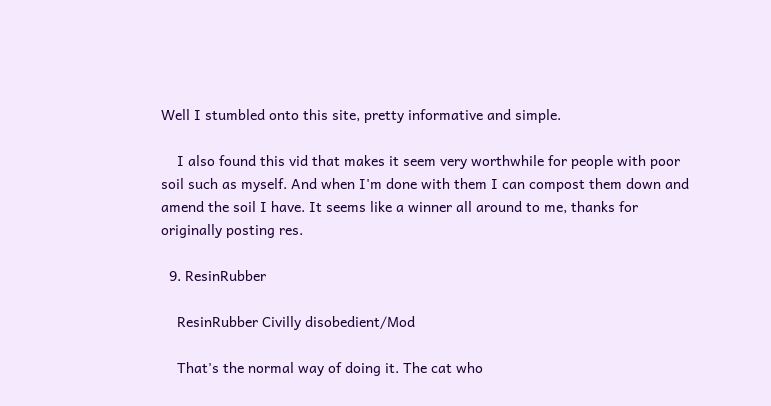Well I stumbled onto this site, pretty informative and simple.

    I also found this vid that makes it seem very worthwhile for people with poor soil such as myself. And when I'm done with them I can compost them down and amend the soil I have. It seems like a winner all around to me, thanks for originally posting res.

  9. ResinRubber

    ResinRubber Civilly disobedient/Mod

    That's the normal way of doing it. The cat who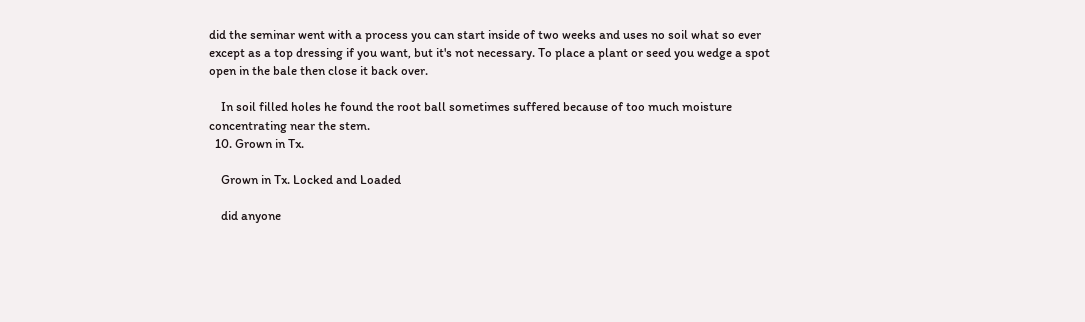did the seminar went with a process you can start inside of two weeks and uses no soil what so ever except as a top dressing if you want, but it's not necessary. To place a plant or seed you wedge a spot open in the bale then close it back over.

    In soil filled holes he found the root ball sometimes suffered because of too much moisture concentrating near the stem.
  10. Grown in Tx.

    Grown in Tx. Locked and Loaded

    did anyone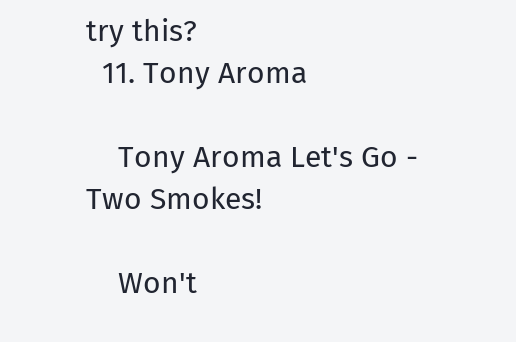try this?
  11. Tony Aroma

    Tony Aroma Let's Go - Two Smokes!

    Won't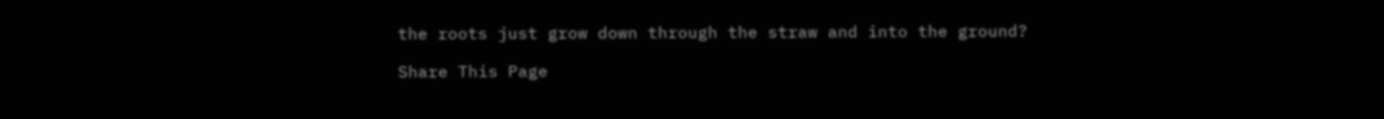the roots just grow down through the straw and into the ground?

Share This Page